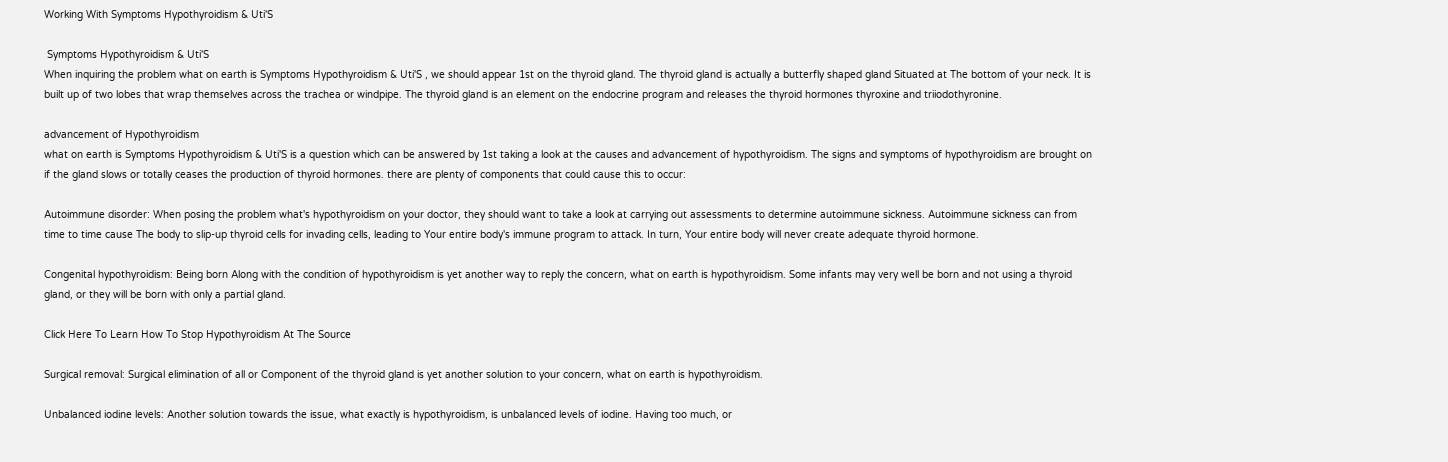Working With Symptoms Hypothyroidism & Uti'S

 Symptoms Hypothyroidism & Uti'S
When inquiring the problem what on earth is Symptoms Hypothyroidism & Uti'S , we should appear 1st on the thyroid gland. The thyroid gland is actually a butterfly shaped gland Situated at The bottom of your neck. It is built up of two lobes that wrap themselves across the trachea or windpipe. The thyroid gland is an element on the endocrine program and releases the thyroid hormones thyroxine and triiodothyronine.

advancement of Hypothyroidism
what on earth is Symptoms Hypothyroidism & Uti'S is a question which can be answered by 1st taking a look at the causes and advancement of hypothyroidism. The signs and symptoms of hypothyroidism are brought on if the gland slows or totally ceases the production of thyroid hormones. there are plenty of components that could cause this to occur:

Autoimmune disorder: When posing the problem what's hypothyroidism on your doctor, they should want to take a look at carrying out assessments to determine autoimmune sickness. Autoimmune sickness can from time to time cause The body to slip-up thyroid cells for invading cells, leading to Your entire body's immune program to attack. In turn, Your entire body will never create adequate thyroid hormone.

Congenital hypothyroidism: Being born Along with the condition of hypothyroidism is yet another way to reply the concern, what on earth is hypothyroidism. Some infants may very well be born and not using a thyroid gland, or they will be born with only a partial gland.

Click Here To Learn How To Stop Hypothyroidism At The Source

Surgical removal: Surgical elimination of all or Component of the thyroid gland is yet another solution to your concern, what on earth is hypothyroidism.

Unbalanced iodine levels: Another solution towards the issue, what exactly is hypothyroidism, is unbalanced levels of iodine. Having too much, or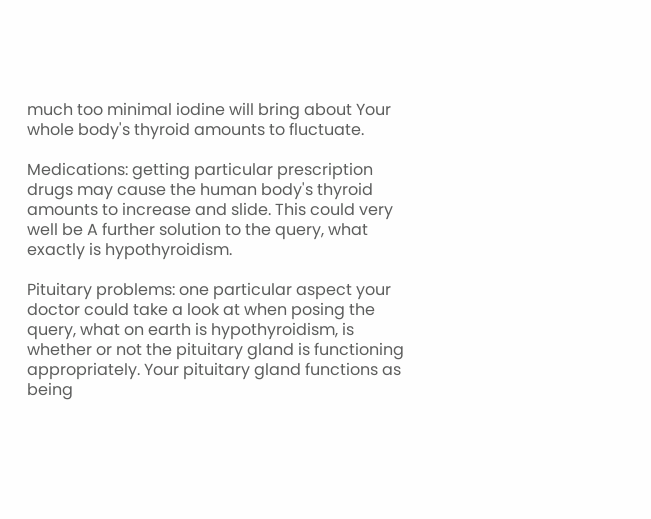much too minimal iodine will bring about Your whole body's thyroid amounts to fluctuate.

Medications: getting particular prescription drugs may cause the human body's thyroid amounts to increase and slide. This could very well be A further solution to the query, what exactly is hypothyroidism.

Pituitary problems: one particular aspect your doctor could take a look at when posing the query, what on earth is hypothyroidism, is whether or not the pituitary gland is functioning appropriately. Your pituitary gland functions as being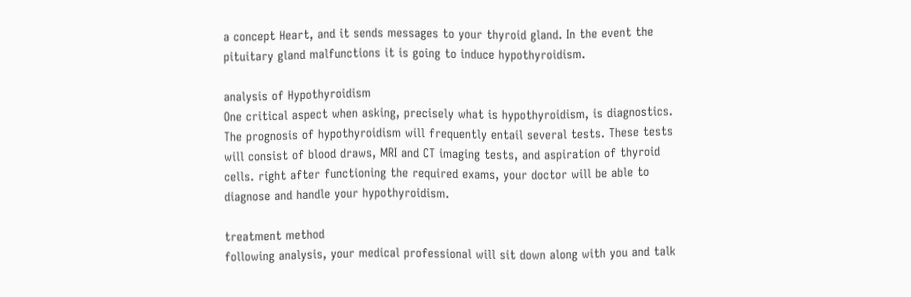a concept Heart, and it sends messages to your thyroid gland. In the event the pituitary gland malfunctions it is going to induce hypothyroidism.

analysis of Hypothyroidism
One critical aspect when asking, precisely what is hypothyroidism, is diagnostics. The prognosis of hypothyroidism will frequently entail several tests. These tests will consist of blood draws, MRI and CT imaging tests, and aspiration of thyroid cells. right after functioning the required exams, your doctor will be able to diagnose and handle your hypothyroidism.

treatment method
following analysis, your medical professional will sit down along with you and talk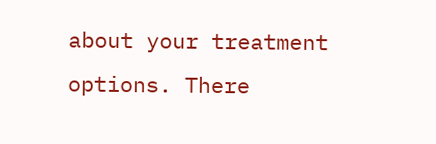about your treatment options. There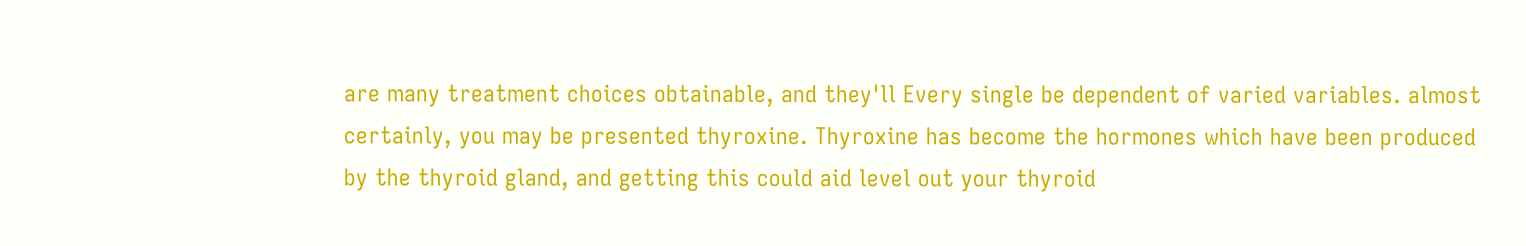are many treatment choices obtainable, and they'll Every single be dependent of varied variables. almost certainly, you may be presented thyroxine. Thyroxine has become the hormones which have been produced by the thyroid gland, and getting this could aid level out your thyroid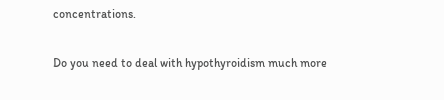concentrations.

Do you need to deal with hypothyroidism much more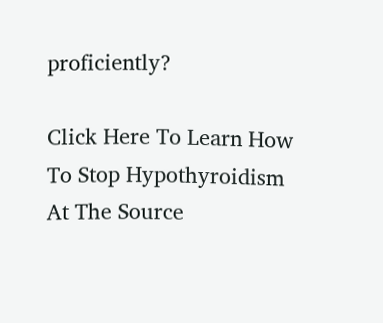proficiently?

Click Here To Learn How To Stop Hypothyroidism At The Source